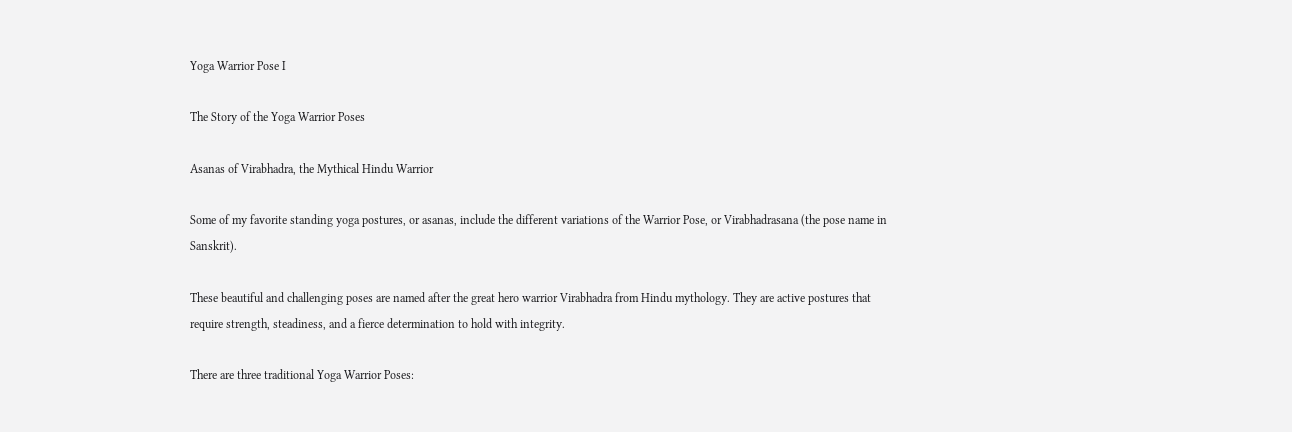Yoga Warrior Pose I

The Story of the Yoga Warrior Poses

Asanas of Virabhadra, the Mythical Hindu Warrior

Some of my favorite standing yoga postures, or asanas, include the different variations of the Warrior Pose, or Virabhadrasana (the pose name in Sanskrit).

These beautiful and challenging poses are named after the great hero warrior Virabhadra from Hindu mythology. They are active postures that require strength, steadiness, and a fierce determination to hold with integrity.

There are three traditional Yoga Warrior Poses: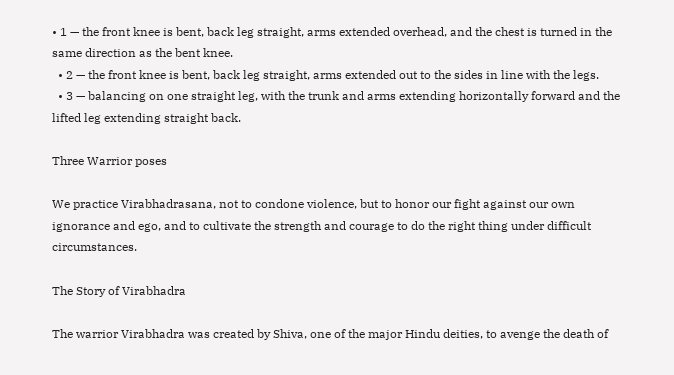• 1 — the front knee is bent, back leg straight, arms extended overhead, and the chest is turned in the same direction as the bent knee.
  • 2 — the front knee is bent, back leg straight, arms extended out to the sides in line with the legs.
  • 3 — balancing on one straight leg, with the trunk and arms extending horizontally forward and the lifted leg extending straight back.

Three Warrior poses

We practice Virabhadrasana, not to condone violence, but to honor our fight against our own ignorance and ego, and to cultivate the strength and courage to do the right thing under difficult circumstances.

The Story of Virabhadra

The warrior Virabhadra was created by Shiva, one of the major Hindu deities, to avenge the death of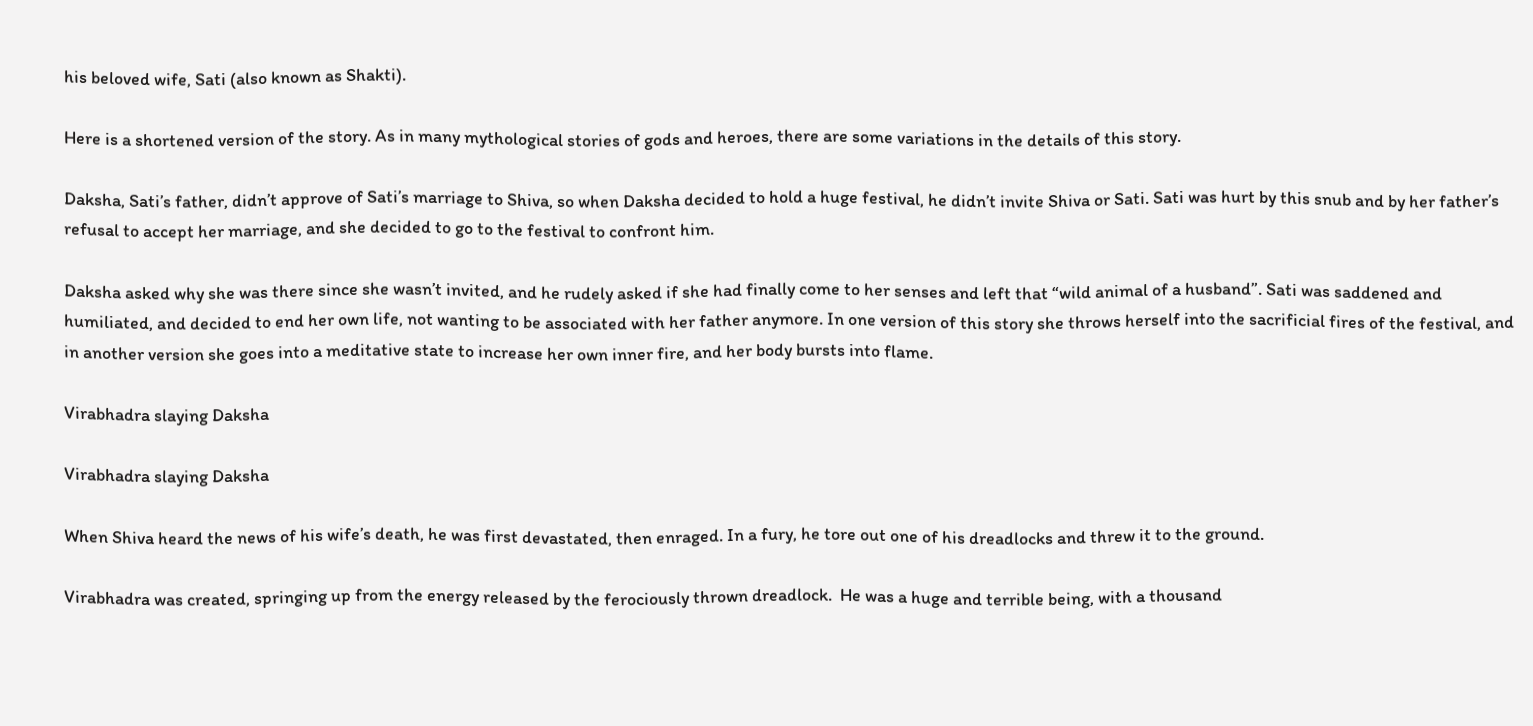his beloved wife, Sati (also known as Shakti).

Here is a shortened version of the story. As in many mythological stories of gods and heroes, there are some variations in the details of this story.

Daksha, Sati’s father, didn’t approve of Sati’s marriage to Shiva, so when Daksha decided to hold a huge festival, he didn’t invite Shiva or Sati. Sati was hurt by this snub and by her father’s refusal to accept her marriage, and she decided to go to the festival to confront him.

Daksha asked why she was there since she wasn’t invited, and he rudely asked if she had finally come to her senses and left that “wild animal of a husband”. Sati was saddened and humiliated, and decided to end her own life, not wanting to be associated with her father anymore. In one version of this story she throws herself into the sacrificial fires of the festival, and in another version she goes into a meditative state to increase her own inner fire, and her body bursts into flame.

Virabhadra slaying Daksha

Virabhadra slaying Daksha

When Shiva heard the news of his wife’s death, he was first devastated, then enraged. In a fury, he tore out one of his dreadlocks and threw it to the ground.

Virabhadra was created, springing up from the energy released by the ferociously thrown dreadlock.  He was a huge and terrible being, with a thousand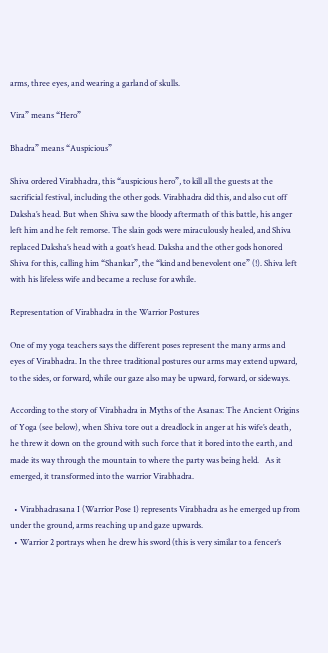arms, three eyes, and wearing a garland of skulls.

Vira” means “Hero”

Bhadra” means “Auspicious”

Shiva ordered Virabhadra, this “auspicious hero”, to kill all the guests at the sacrificial festival, including the other gods. Virabhadra did this, and also cut off Daksha’s head. But when Shiva saw the bloody aftermath of this battle, his anger left him and he felt remorse. The slain gods were miraculously healed, and Shiva replaced Daksha’s head with a goat’s head. Daksha and the other gods honored Shiva for this, calling him “Shankar”, the “kind and benevolent one” (!). Shiva left with his lifeless wife and became a recluse for awhile.

Representation of Virabhadra in the Warrior Postures

One of my yoga teachers says the different poses represent the many arms and eyes of Virabhadra. In the three traditional postures our arms may extend upward, to the sides, or forward, while our gaze also may be upward, forward, or sideways.

According to the story of Virabhadra in Myths of the Asanas: The Ancient Origins of Yoga (see below), when Shiva tore out a dreadlock in anger at his wife’s death, he threw it down on the ground with such force that it bored into the earth, and made its way through the mountain to where the party was being held.   As it emerged, it transformed into the warrior Virabhadra.

  • Virabhadrasana I (Warrior Pose 1) represents Virabhadra as he emerged up from under the ground, arms reaching up and gaze upwards.
  • Warrior 2 portrays when he drew his sword (this is very similar to a fencer’s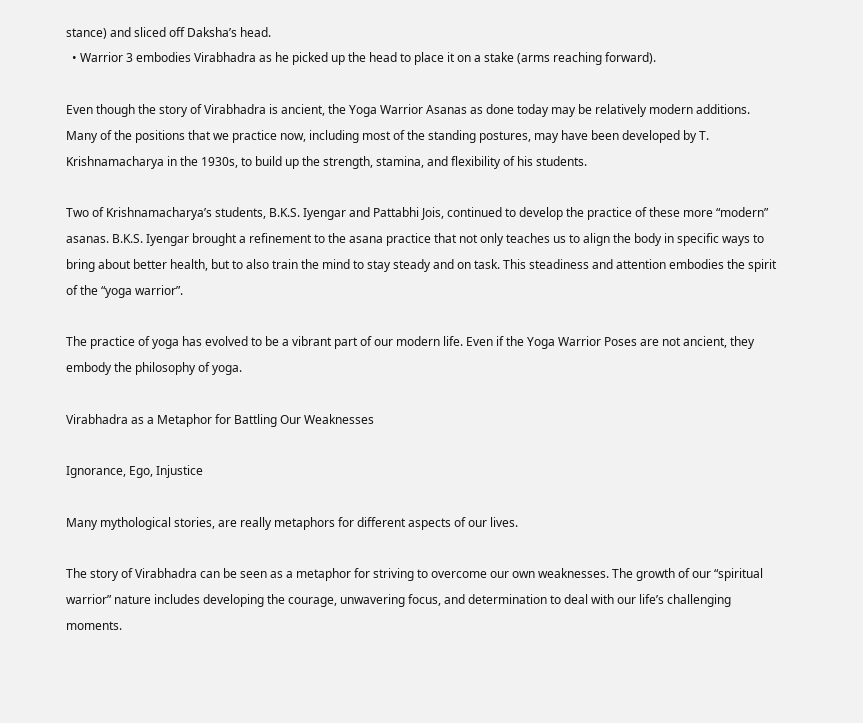stance) and sliced off Daksha’s head.
  • Warrior 3 embodies Virabhadra as he picked up the head to place it on a stake (arms reaching forward).

Even though the story of Virabhadra is ancient, the Yoga Warrior Asanas as done today may be relatively modern additions. Many of the positions that we practice now, including most of the standing postures, may have been developed by T. Krishnamacharya in the 1930s, to build up the strength, stamina, and flexibility of his students.

Two of Krishnamacharya’s students, B.K.S. Iyengar and Pattabhi Jois, continued to develop the practice of these more “modern” asanas. B.K.S. Iyengar brought a refinement to the asana practice that not only teaches us to align the body in specific ways to bring about better health, but to also train the mind to stay steady and on task. This steadiness and attention embodies the spirit of the “yoga warrior”.

The practice of yoga has evolved to be a vibrant part of our modern life. Even if the Yoga Warrior Poses are not ancient, they embody the philosophy of yoga.

Virabhadra as a Metaphor for Battling Our Weaknesses

Ignorance, Ego, Injustice

Many mythological stories, are really metaphors for different aspects of our lives.

The story of Virabhadra can be seen as a metaphor for striving to overcome our own weaknesses. The growth of our “spiritual warrior” nature includes developing the courage, unwavering focus, and determination to deal with our life’s challenging moments.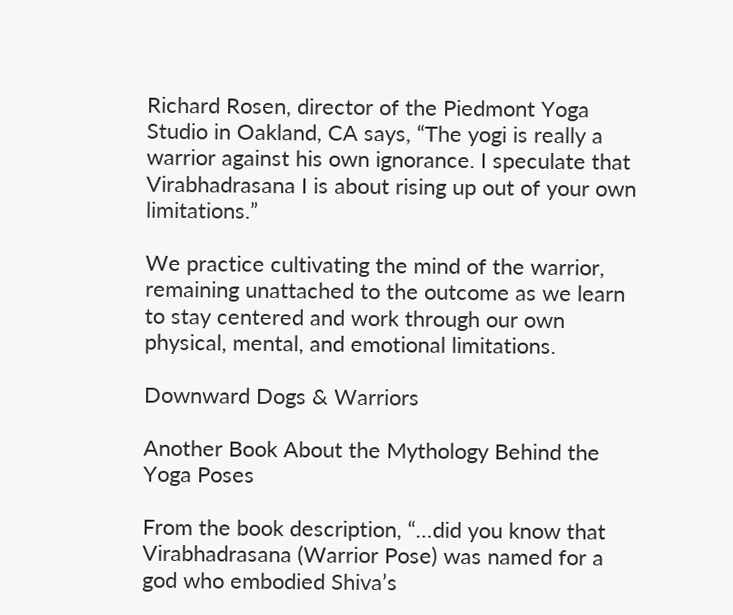Richard Rosen, director of the Piedmont Yoga Studio in Oakland, CA says, “The yogi is really a warrior against his own ignorance. I speculate that Virabhadrasana I is about rising up out of your own limitations.”

We practice cultivating the mind of the warrior, remaining unattached to the outcome as we learn to stay centered and work through our own physical, mental, and emotional limitations.

Downward Dogs & Warriors

Another Book About the Mythology Behind the Yoga Poses

From the book description, “…did you know that Virabhadrasana (Warrior Pose) was named for a god who embodied Shiva’s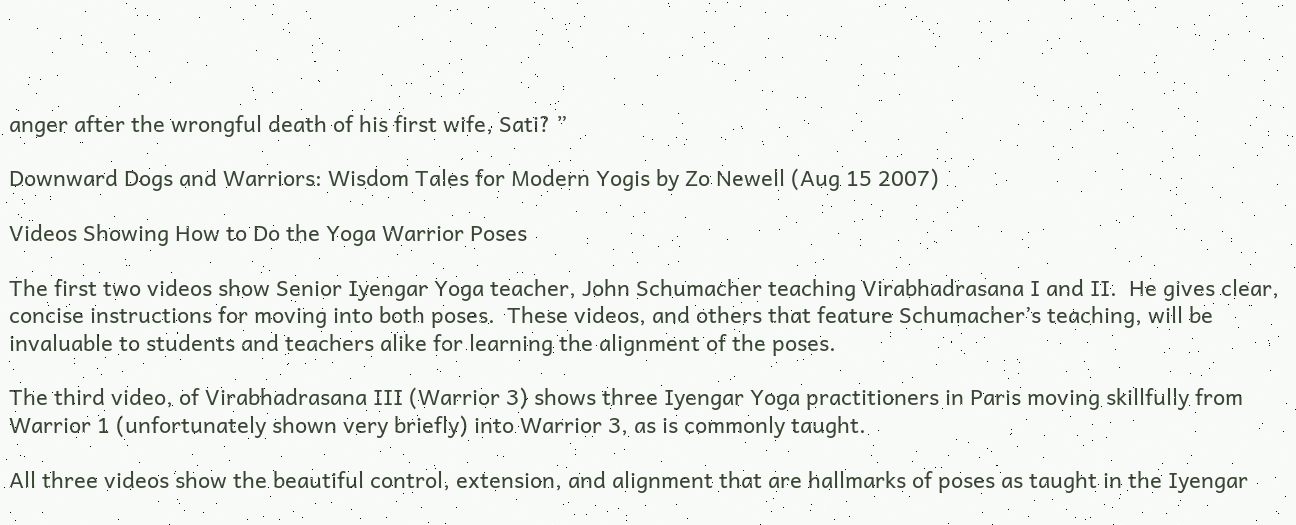anger after the wrongful death of his first wife, Sati? ”

Downward Dogs and Warriors: Wisdom Tales for Modern Yogis by Zo Newell (Aug 15 2007)

Videos Showing How to Do the Yoga Warrior Poses

The first two videos show Senior Iyengar Yoga teacher, John Schumacher teaching Virabhadrasana I and II.  He gives clear, concise instructions for moving into both poses.  These videos, and others that feature Schumacher’s teaching, will be invaluable to students and teachers alike for learning the alignment of the poses.

The third video, of Virabhadrasana III (Warrior 3) shows three Iyengar Yoga practitioners in Paris moving skillfully from Warrior 1 (unfortunately shown very briefly) into Warrior 3, as is commonly taught.

All three videos show the beautiful control, extension, and alignment that are hallmarks of poses as taught in the Iyengar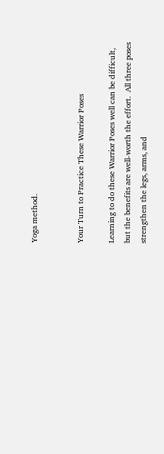Yoga method.


Your Turn to Practice These Warrior Poses

Learning to do these Warrior Poses well can be difficult, but the benefits are well-worth the effort.  All three poses strengthen the legs, arms, and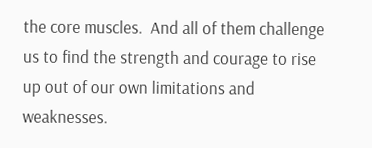the core muscles.  And all of them challenge us to find the strength and courage to rise up out of our own limitations and weaknesses.